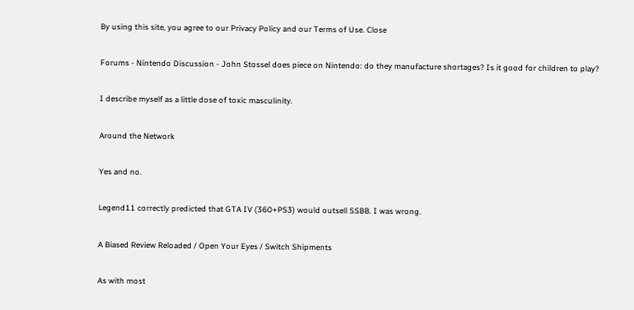By using this site, you agree to our Privacy Policy and our Terms of Use. Close

Forums - Nintendo Discussion - John Stossel does piece on Nintendo: do they manufacture shortages? Is it good for children to play?

I describe myself as a little dose of toxic masculinity.

Around the Network

Yes and no.

Legend11 correctly predicted that GTA IV (360+PS3) would outsell SSBB. I was wrong.

A Biased Review Reloaded / Open Your Eyes / Switch Shipments

As with most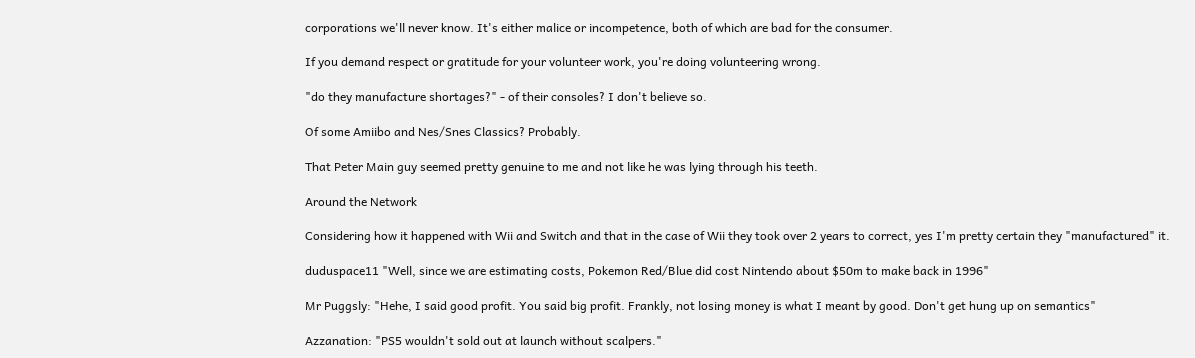corporations we'll never know. It's either malice or incompetence, both of which are bad for the consumer.

If you demand respect or gratitude for your volunteer work, you're doing volunteering wrong.

"do they manufacture shortages?" - of their consoles? I don't believe so.

Of some Amiibo and Nes/Snes Classics? Probably.

That Peter Main guy seemed pretty genuine to me and not like he was lying through his teeth.

Around the Network

Considering how it happened with Wii and Switch and that in the case of Wii they took over 2 years to correct, yes I'm pretty certain they "manufactured" it.

duduspace11 "Well, since we are estimating costs, Pokemon Red/Blue did cost Nintendo about $50m to make back in 1996"

Mr Puggsly: "Hehe, I said good profit. You said big profit. Frankly, not losing money is what I meant by good. Don't get hung up on semantics"

Azzanation: "PS5 wouldn't sold out at launch without scalpers."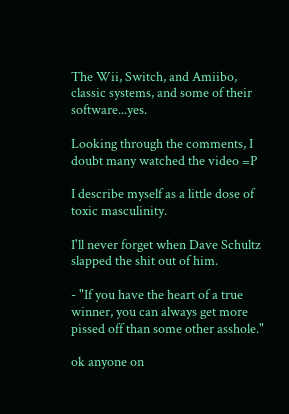The Wii, Switch, and Amiibo, classic systems, and some of their software...yes.

Looking through the comments, I doubt many watched the video =P

I describe myself as a little dose of toxic masculinity.

I'll never forget when Dave Schultz slapped the shit out of him.

- "If you have the heart of a true winner, you can always get more pissed off than some other asshole."

ok anyone on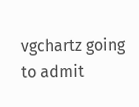vgchartz going to admit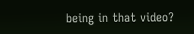being in that video?